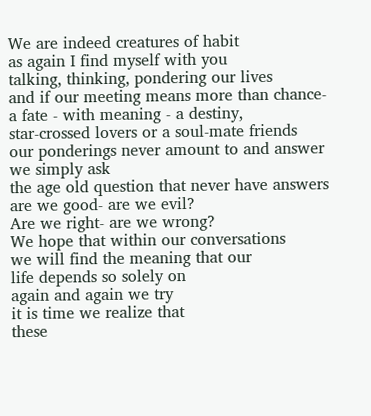We are indeed creatures of habit
as again I find myself with you
talking, thinking, pondering our lives
and if our meeting means more than chance-
a fate - with meaning - a destiny,
star-crossed lovers or a soul-mate friends
our ponderings never amount to and answer
we simply ask
the age old question that never have answers
are we good- are we evil?
Are we right- are we wrong?
We hope that within our conversations
we will find the meaning that our
life depends so solely on
again and again we try
it is time we realize that
these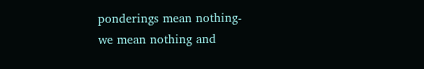ponderings mean nothing-
we mean nothing and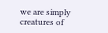we are simply creatures of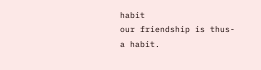habit
our friendship is thus-
a habit.